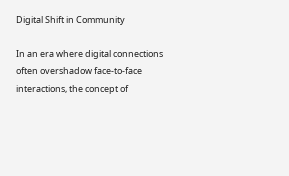Digital Shift in Community

In an era where digital connections often overshadow face-to-face interactions, the concept of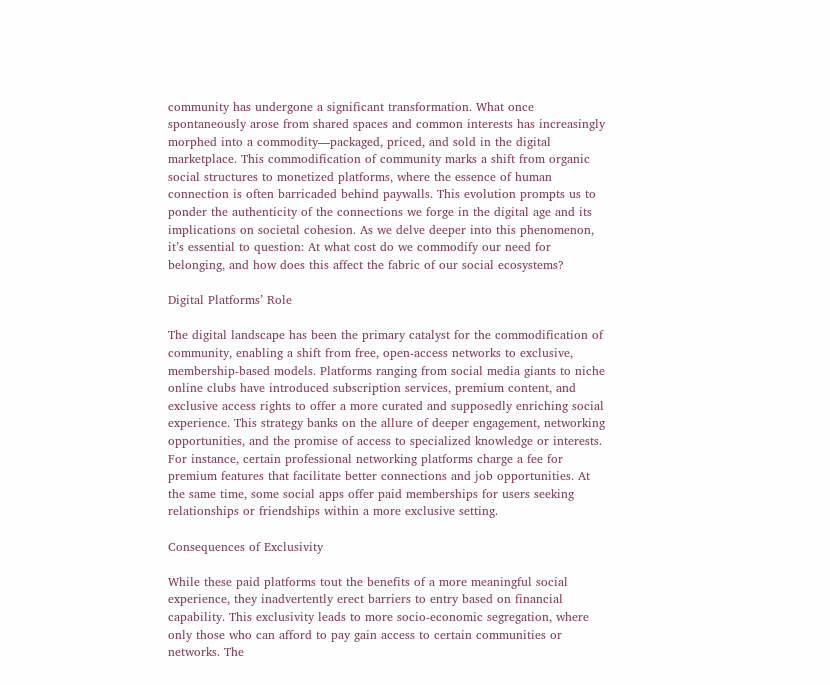community has undergone a significant transformation. What once spontaneously arose from shared spaces and common interests has increasingly morphed into a commodity—packaged, priced, and sold in the digital marketplace. This commodification of community marks a shift from organic social structures to monetized platforms, where the essence of human connection is often barricaded behind paywalls. This evolution prompts us to ponder the authenticity of the connections we forge in the digital age and its implications on societal cohesion. As we delve deeper into this phenomenon, it’s essential to question: At what cost do we commodify our need for belonging, and how does this affect the fabric of our social ecosystems?

Digital Platforms’ Role

The digital landscape has been the primary catalyst for the commodification of community, enabling a shift from free, open-access networks to exclusive, membership-based models. Platforms ranging from social media giants to niche online clubs have introduced subscription services, premium content, and exclusive access rights to offer a more curated and supposedly enriching social experience. This strategy banks on the allure of deeper engagement, networking opportunities, and the promise of access to specialized knowledge or interests. For instance, certain professional networking platforms charge a fee for premium features that facilitate better connections and job opportunities. At the same time, some social apps offer paid memberships for users seeking relationships or friendships within a more exclusive setting.

Consequences of Exclusivity

While these paid platforms tout the benefits of a more meaningful social experience, they inadvertently erect barriers to entry based on financial capability. This exclusivity leads to more socio-economic segregation, where only those who can afford to pay gain access to certain communities or networks. The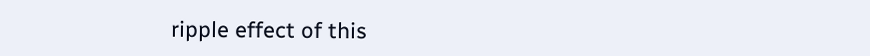ripple effect of this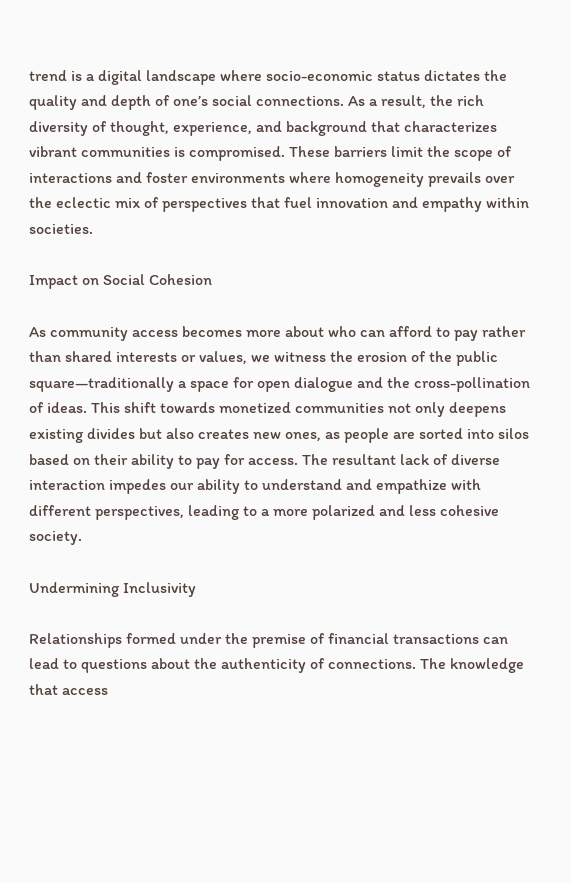trend is a digital landscape where socio-economic status dictates the quality and depth of one’s social connections. As a result, the rich diversity of thought, experience, and background that characterizes vibrant communities is compromised. These barriers limit the scope of interactions and foster environments where homogeneity prevails over the eclectic mix of perspectives that fuel innovation and empathy within societies.

Impact on Social Cohesion

As community access becomes more about who can afford to pay rather than shared interests or values, we witness the erosion of the public square—traditionally a space for open dialogue and the cross-pollination of ideas. This shift towards monetized communities not only deepens existing divides but also creates new ones, as people are sorted into silos based on their ability to pay for access. The resultant lack of diverse interaction impedes our ability to understand and empathize with different perspectives, leading to a more polarized and less cohesive society.

Undermining Inclusivity

Relationships formed under the premise of financial transactions can lead to questions about the authenticity of connections. The knowledge that access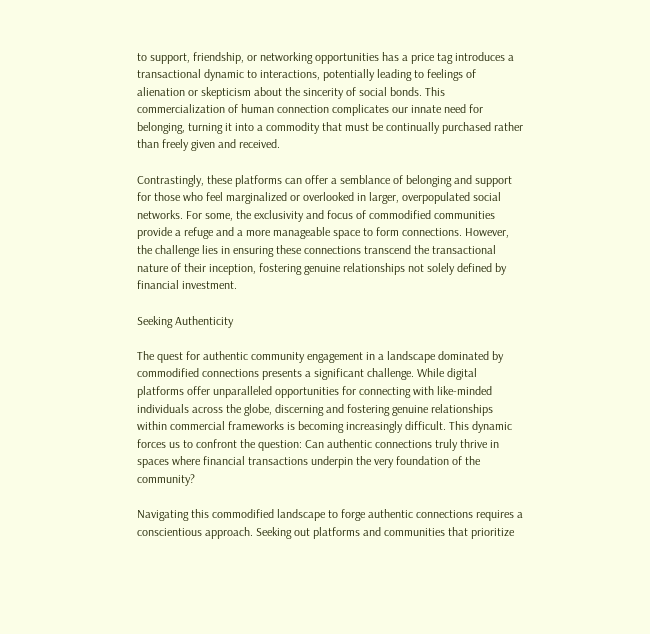to support, friendship, or networking opportunities has a price tag introduces a transactional dynamic to interactions, potentially leading to feelings of alienation or skepticism about the sincerity of social bonds. This commercialization of human connection complicates our innate need for belonging, turning it into a commodity that must be continually purchased rather than freely given and received.

Contrastingly, these platforms can offer a semblance of belonging and support for those who feel marginalized or overlooked in larger, overpopulated social networks. For some, the exclusivity and focus of commodified communities provide a refuge and a more manageable space to form connections. However, the challenge lies in ensuring these connections transcend the transactional nature of their inception, fostering genuine relationships not solely defined by financial investment.

Seeking Authenticity

The quest for authentic community engagement in a landscape dominated by commodified connections presents a significant challenge. While digital platforms offer unparalleled opportunities for connecting with like-minded individuals across the globe, discerning and fostering genuine relationships within commercial frameworks is becoming increasingly difficult. This dynamic forces us to confront the question: Can authentic connections truly thrive in spaces where financial transactions underpin the very foundation of the community?

Navigating this commodified landscape to forge authentic connections requires a conscientious approach. Seeking out platforms and communities that prioritize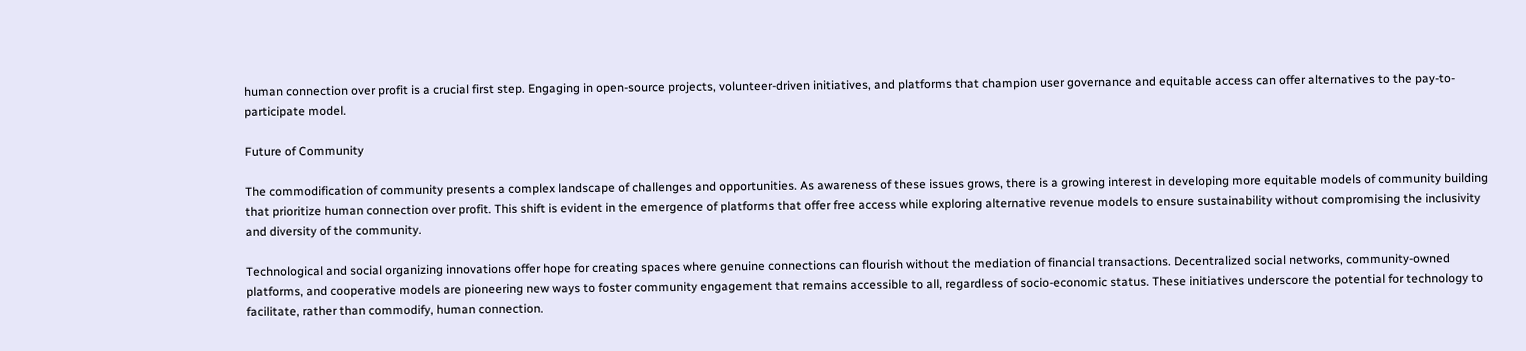human connection over profit is a crucial first step. Engaging in open-source projects, volunteer-driven initiatives, and platforms that champion user governance and equitable access can offer alternatives to the pay-to-participate model.

Future of Community

The commodification of community presents a complex landscape of challenges and opportunities. As awareness of these issues grows, there is a growing interest in developing more equitable models of community building that prioritize human connection over profit. This shift is evident in the emergence of platforms that offer free access while exploring alternative revenue models to ensure sustainability without compromising the inclusivity and diversity of the community.

Technological and social organizing innovations offer hope for creating spaces where genuine connections can flourish without the mediation of financial transactions. Decentralized social networks, community-owned platforms, and cooperative models are pioneering new ways to foster community engagement that remains accessible to all, regardless of socio-economic status. These initiatives underscore the potential for technology to facilitate, rather than commodify, human connection.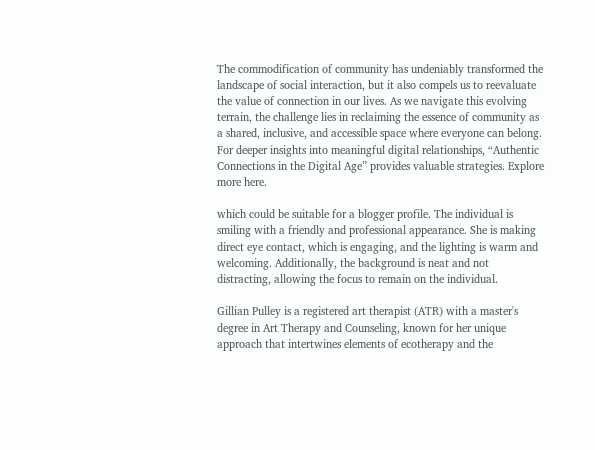The commodification of community has undeniably transformed the landscape of social interaction, but it also compels us to reevaluate the value of connection in our lives. As we navigate this evolving terrain, the challenge lies in reclaiming the essence of community as a shared, inclusive, and accessible space where everyone can belong. For deeper insights into meaningful digital relationships, “Authentic Connections in the Digital Age” provides valuable strategies. Explore more here.

which could be suitable for a blogger profile. The individual is smiling with a friendly and professional appearance. She is making direct eye contact, which is engaging, and the lighting is warm and welcoming. Additionally, the background is neat and not distracting, allowing the focus to remain on the individual.

Gillian Pulley is a registered art therapist (ATR) with a master's degree in Art Therapy and Counseling, known for her unique approach that intertwines elements of ecotherapy and the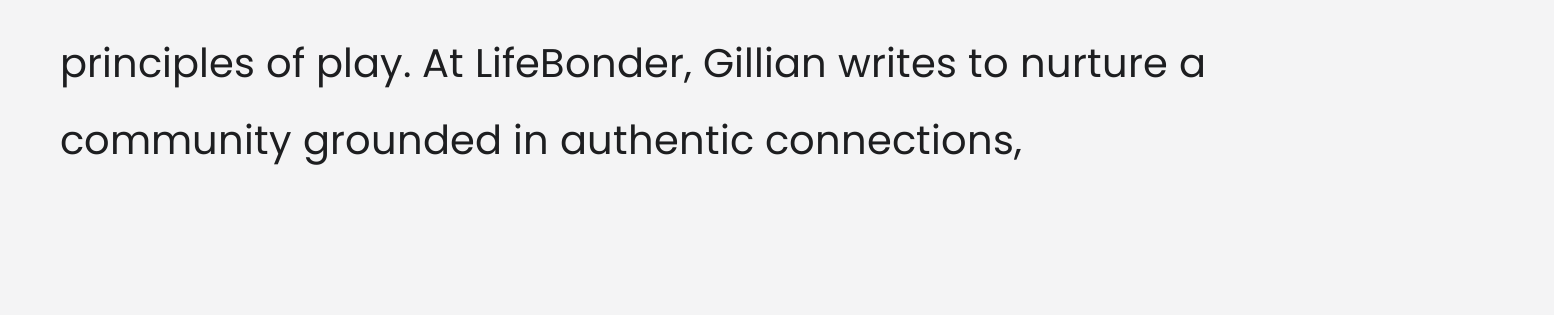principles of play. At LifeBonder, Gillian writes to nurture a community grounded in authentic connections,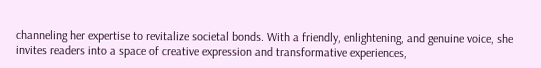channeling her expertise to revitalize societal bonds. With a friendly, enlightening, and genuine voice, she invites readers into a space of creative expression and transformative experiences,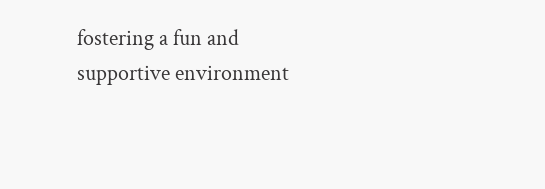fostering a fun and supportive environment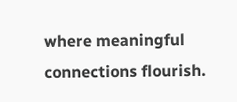where meaningful connections flourish.